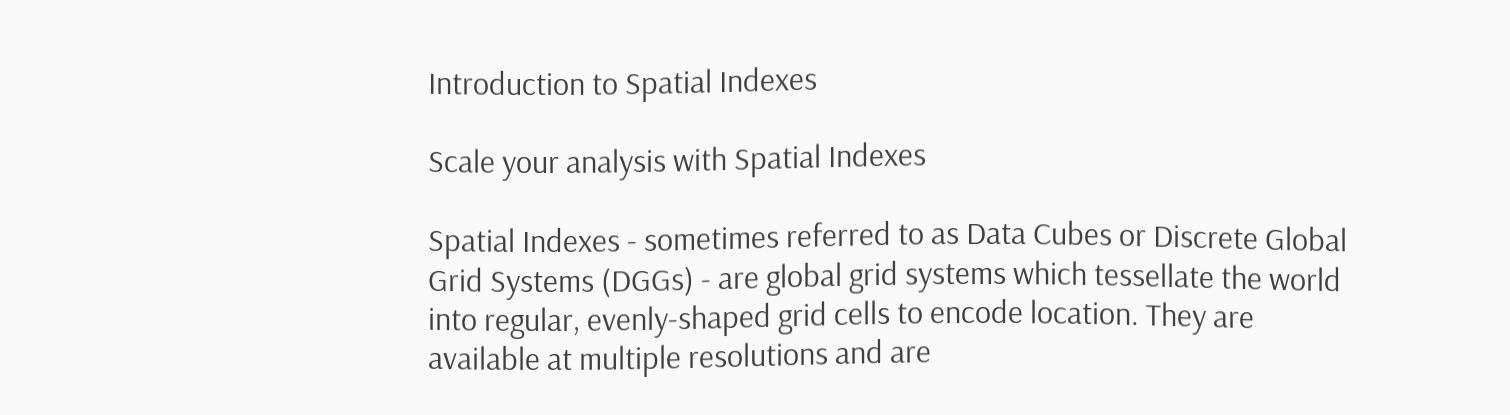Introduction to Spatial Indexes

Scale your analysis with Spatial Indexes

Spatial Indexes - sometimes referred to as Data Cubes or Discrete Global Grid Systems (DGGs) - are global grid systems which tessellate the world into regular, evenly-shaped grid cells to encode location. They are available at multiple resolutions and are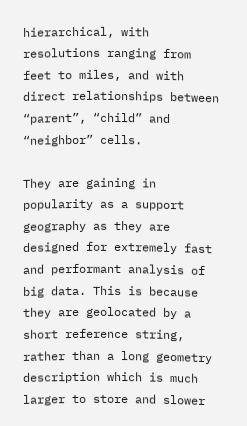hierarchical, with resolutions ranging from feet to miles, and with direct relationships between “parent”, “child” and “neighbor” cells.

They are gaining in popularity as a support geography as they are designed for extremely fast and performant analysis of big data. This is because they are geolocated by a short reference string, rather than a long geometry description which is much larger to store and slower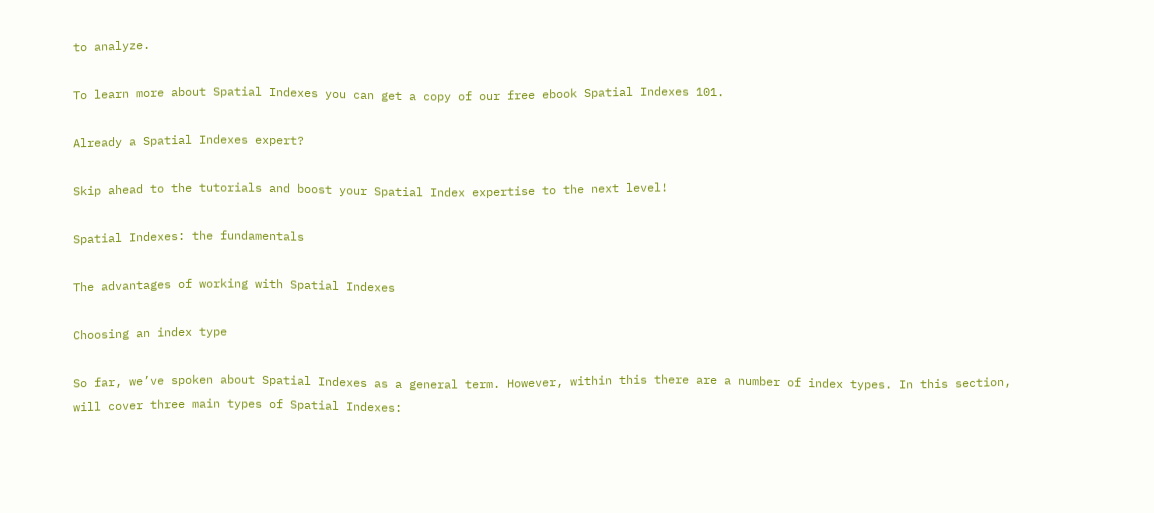to analyze.

To learn more about Spatial Indexes you can get a copy of our free ebook Spatial Indexes 101.

Already a Spatial Indexes expert?

Skip ahead to the tutorials and boost your Spatial Index expertise to the next level!

Spatial Indexes: the fundamentals

The advantages of working with Spatial Indexes

Choosing an index type

So far, we’ve spoken about Spatial Indexes as a general term. However, within this there are a number of index types. In this section, will cover three main types of Spatial Indexes: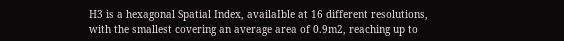H3 is a hexagonal Spatial Index, availaIble at 16 different resolutions, with the smallest covering an average area of 0.9m2, reaching up to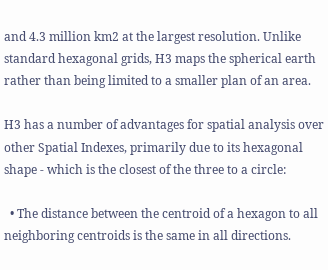and 4.3 million km2 at the largest resolution. Unlike standard hexagonal grids, H3 maps the spherical earth rather than being limited to a smaller plan of an area.

H3 has a number of advantages for spatial analysis over other Spatial Indexes, primarily due to its hexagonal shape - which is the closest of the three to a circle:

  • The distance between the centroid of a hexagon to all neighboring centroids is the same in all directions.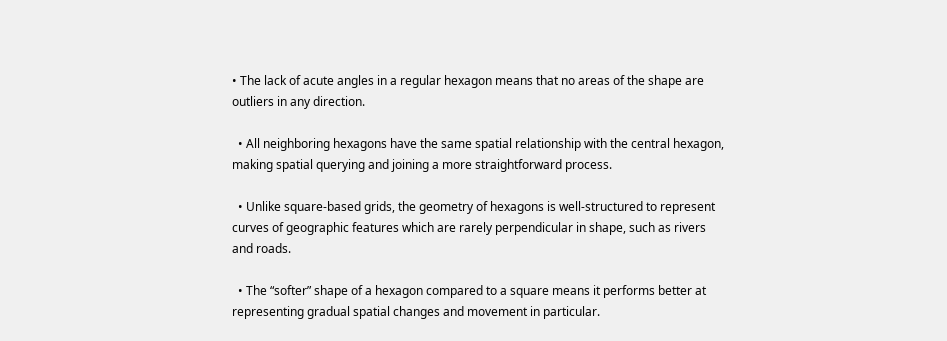• The lack of acute angles in a regular hexagon means that no areas of the shape are outliers in any direction.

  • All neighboring hexagons have the same spatial relationship with the central hexagon, making spatial querying and joining a more straightforward process.

  • Unlike square-based grids, the geometry of hexagons is well-structured to represent curves of geographic features which are rarely perpendicular in shape, such as rivers and roads.

  • The “softer” shape of a hexagon compared to a square means it performs better at representing gradual spatial changes and movement in particular.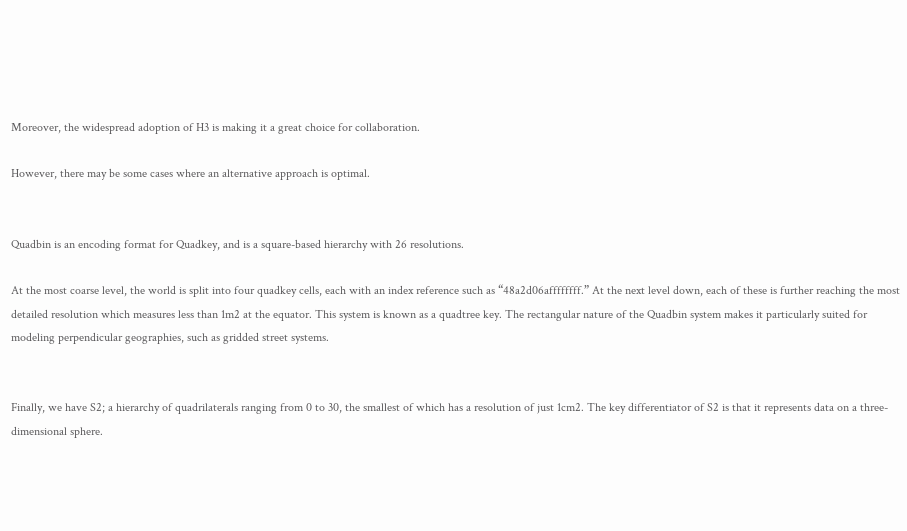Moreover, the widespread adoption of H3 is making it a great choice for collaboration.

However, there may be some cases where an alternative approach is optimal.


Quadbin is an encoding format for Quadkey, and is a square-based hierarchy with 26 resolutions.

At the most coarse level, the world is split into four quadkey cells, each with an index reference such as “48a2d06affffffff.” At the next level down, each of these is further reaching the most detailed resolution which measures less than 1m2 at the equator. This system is known as a quadtree key. The rectangular nature of the Quadbin system makes it particularly suited for modeling perpendicular geographies, such as gridded street systems.


Finally, we have S2; a hierarchy of quadrilaterals ranging from 0 to 30, the smallest of which has a resolution of just 1cm2. The key differentiator of S2 is that it represents data on a three-dimensional sphere.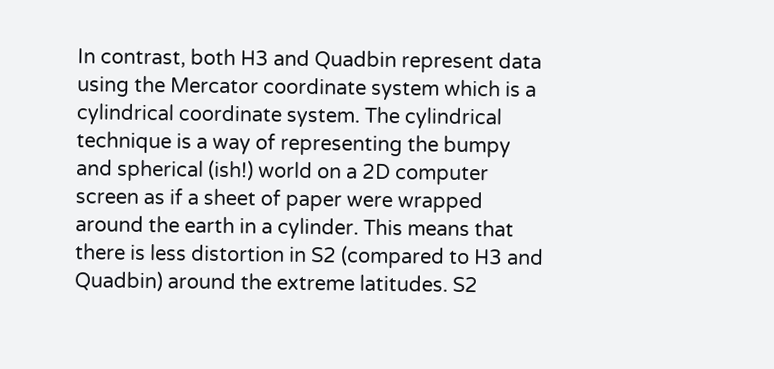In contrast, both H3 and Quadbin represent data using the Mercator coordinate system which is a cylindrical coordinate system. The cylindrical technique is a way of representing the bumpy and spherical (ish!) world on a 2D computer screen as if a sheet of paper were wrapped around the earth in a cylinder. This means that there is less distortion in S2 (compared to H3 and Quadbin) around the extreme latitudes. S2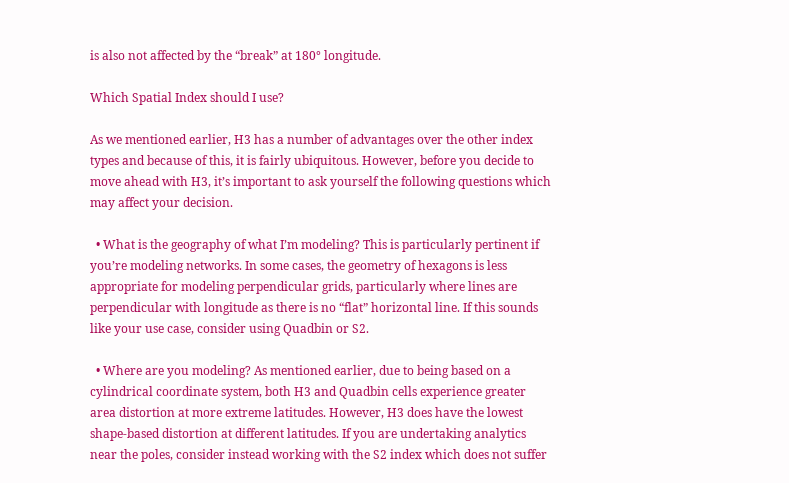is also not affected by the “break” at 180° longitude.

Which Spatial Index should I use?

As we mentioned earlier, H3 has a number of advantages over the other index types and because of this, it is fairly ubiquitous. However, before you decide to move ahead with H3, it’s important to ask yourself the following questions which may affect your decision.

  • What is the geography of what I’m modeling? This is particularly pertinent if you’re modeling networks. In some cases, the geometry of hexagons is less appropriate for modeling perpendicular grids, particularly where lines are perpendicular with longitude as there is no “flat” horizontal line. If this sounds like your use case, consider using Quadbin or S2.

  • Where are you modeling? As mentioned earlier, due to being based on a cylindrical coordinate system, both H3 and Quadbin cells experience greater area distortion at more extreme latitudes. However, H3 does have the lowest shape-based distortion at different latitudes. If you are undertaking analytics near the poles, consider instead working with the S2 index which does not suffer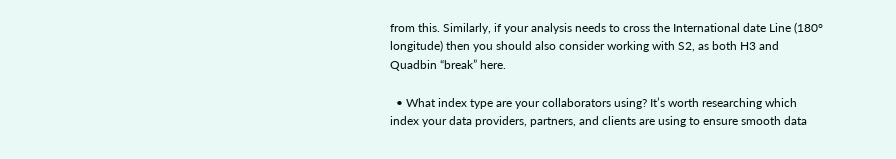from this. Similarly, if your analysis needs to cross the International date Line (180° longitude) then you should also consider working with S2, as both H3 and Quadbin “break” here.

  • What index type are your collaborators using? It’s worth researching which index your data providers, partners, and clients are using to ensure smooth data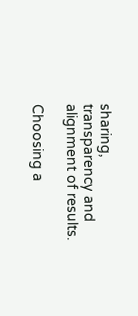sharing, transparency and alignment of results.

Choosing a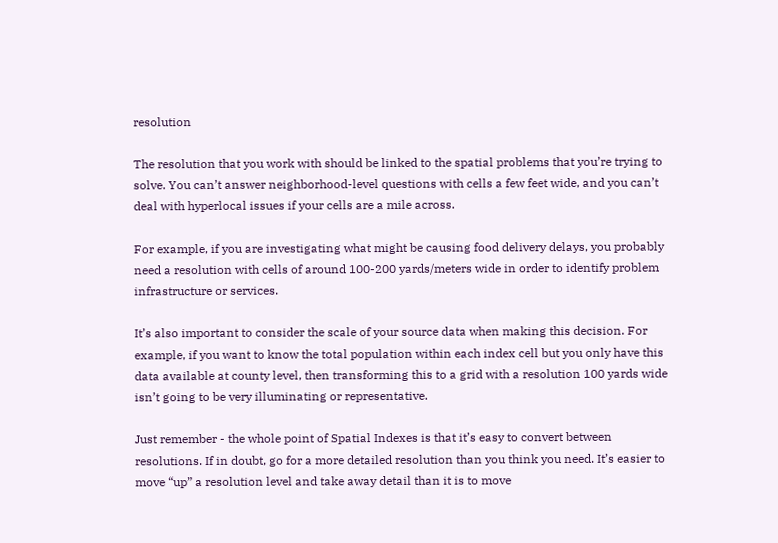resolution

The resolution that you work with should be linked to the spatial problems that you’re trying to solve. You can’t answer neighborhood-level questions with cells a few feet wide, and you can’t deal with hyperlocal issues if your cells are a mile across.

For example, if you are investigating what might be causing food delivery delays, you probably need a resolution with cells of around 100-200 yards/meters wide in order to identify problem infrastructure or services.

It’s also important to consider the scale of your source data when making this decision. For example, if you want to know the total population within each index cell but you only have this data available at county level, then transforming this to a grid with a resolution 100 yards wide isn’t going to be very illuminating or representative.

Just remember - the whole point of Spatial Indexes is that it’s easy to convert between resolutions. If in doubt, go for a more detailed resolution than you think you need. It’s easier to move “up” a resolution level and take away detail than it is to move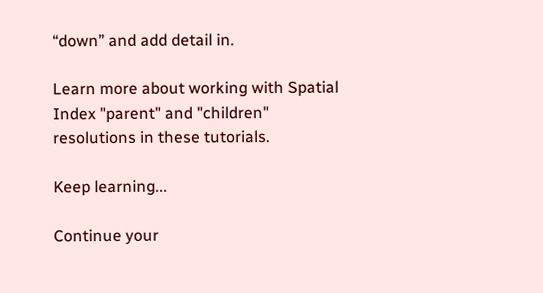“down” and add detail in.

Learn more about working with Spatial Index "parent" and "children" resolutions in these tutorials.

Keep learning...

Continue your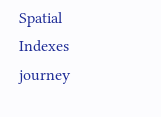Spatial Indexes journey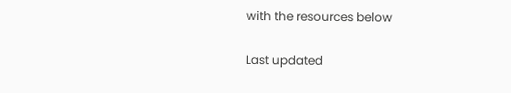with the resources below

Last updated